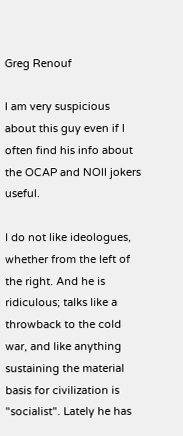Greg Renouf

I am very suspicious about this guy even if I often find his info about the OCAP and NOII jokers useful.

I do not like ideologues, whether from the left of the right. And he is ridiculous; talks like a throwback to the cold war, and like anything sustaining the material basis for civilization is "socialist". Lately he has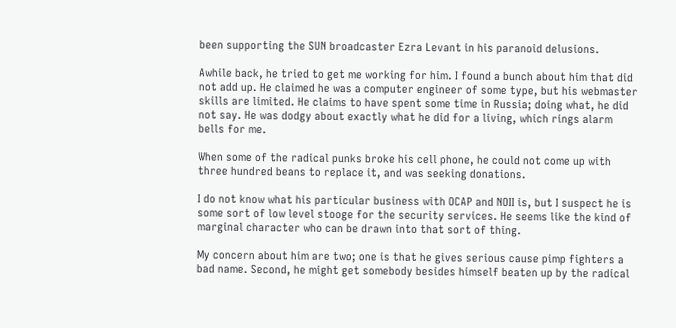been supporting the SUN broadcaster Ezra Levant in his paranoid delusions.

Awhile back, he tried to get me working for him. I found a bunch about him that did not add up. He claimed he was a computer engineer of some type, but his webmaster skills are limited. He claims to have spent some time in Russia; doing what, he did not say. He was dodgy about exactly what he did for a living, which rings alarm bells for me.

When some of the radical punks broke his cell phone, he could not come up with three hundred beans to replace it, and was seeking donations.

I do not know what his particular business with OCAP and NOII is, but I suspect he is some sort of low level stooge for the security services. He seems like the kind of marginal character who can be drawn into that sort of thing.

My concern about him are two; one is that he gives serious cause pimp fighters a bad name. Second, he might get somebody besides himself beaten up by the radical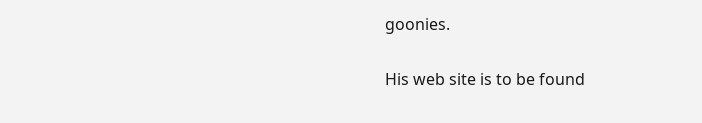goonies.

His web site is to be found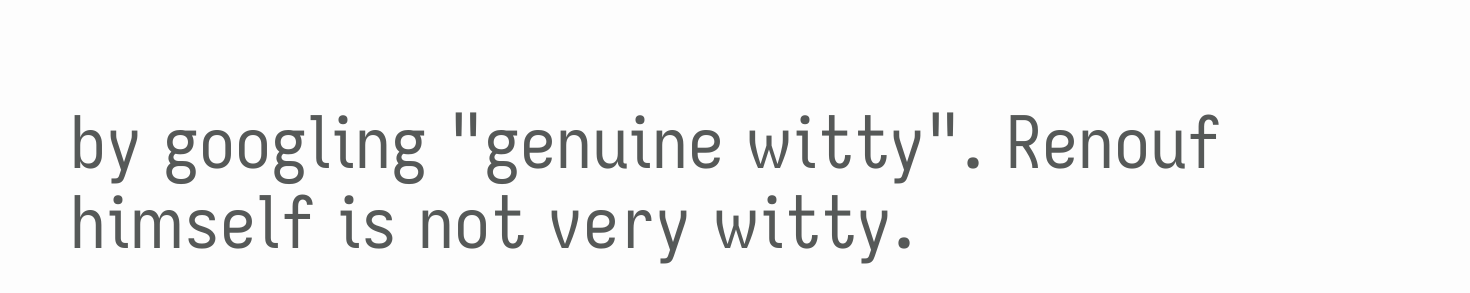by googling "genuine witty". Renouf himself is not very witty.